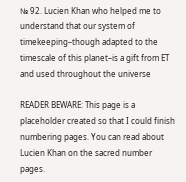№ 92. Lucien Khan who helped me to understand that our system of timekeeping–though adapted to the timescale of this planet–is a gift from ET and used throughout the universe

READER BEWARE: This page is a placeholder created so that I could finish numbering pages. You can read about Lucien Khan on the sacred number pages.